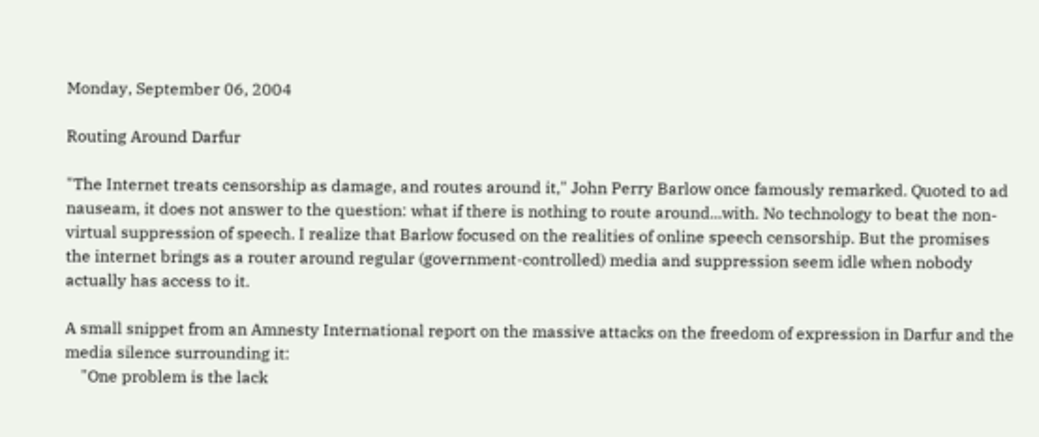Monday, September 06, 2004

Routing Around Darfur

"The Internet treats censorship as damage, and routes around it," John Perry Barlow once famously remarked. Quoted to ad nauseam, it does not answer to the question: what if there is nothing to route around...with. No technology to beat the non-virtual suppression of speech. I realize that Barlow focused on the realities of online speech censorship. But the promises the internet brings as a router around regular (government-controlled) media and suppression seem idle when nobody actually has access to it.

A small snippet from an Amnesty International report on the massive attacks on the freedom of expression in Darfur and the media silence surrounding it:
    "One problem is the lack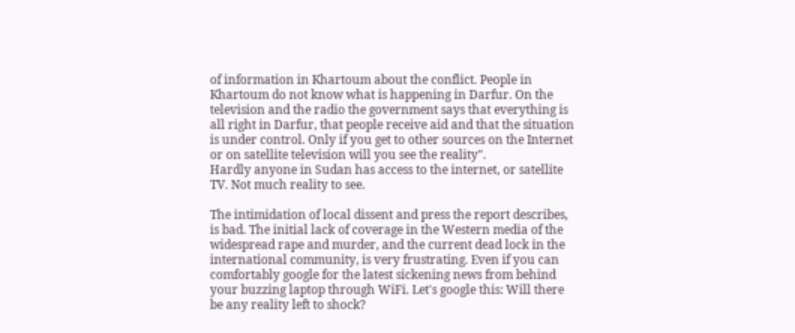of information in Khartoum about the conflict. People in Khartoum do not know what is happening in Darfur. On the television and the radio the government says that everything is all right in Darfur, that people receive aid and that the situation is under control. Only if you get to other sources on the Internet or on satellite television will you see the reality".
Hardly anyone in Sudan has access to the internet, or satellite TV. Not much reality to see.

The intimidation of local dissent and press the report describes, is bad. The initial lack of coverage in the Western media of the widespread rape and murder, and the current dead lock in the international community, is very frustrating. Even if you can comfortably google for the latest sickening news from behind your buzzing laptop through WiFi. Let's google this: Will there be any reality left to shock?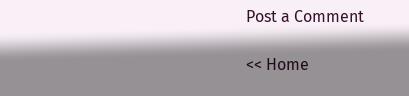Post a Comment

<< Home